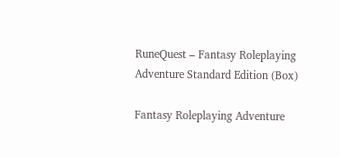RuneQuest – Fantasy Roleplaying Adventure Standard Edition (Box)

Fantasy Roleplaying Adventure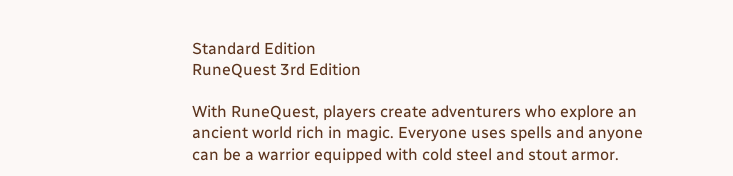Standard Edition
RuneQuest 3rd Edition

With RuneQuest, players create adventurers who explore an ancient world rich in magic. Everyone uses spells and anyone can be a warrior equipped with cold steel and stout armor.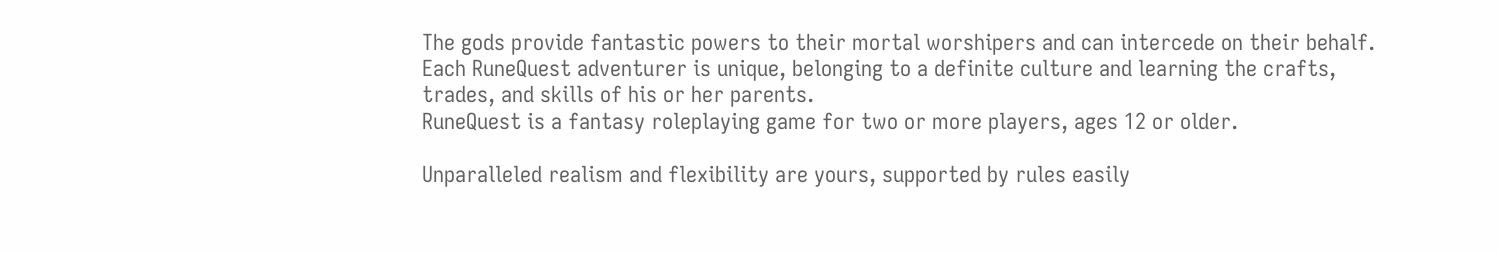The gods provide fantastic powers to their mortal worshipers and can intercede on their behalf.
Each RuneQuest adventurer is unique, belonging to a definite culture and learning the crafts, trades, and skills of his or her parents.
RuneQuest is a fantasy roleplaying game for two or more players, ages 12 or older.

Unparalleled realism and flexibility are yours, supported by rules easily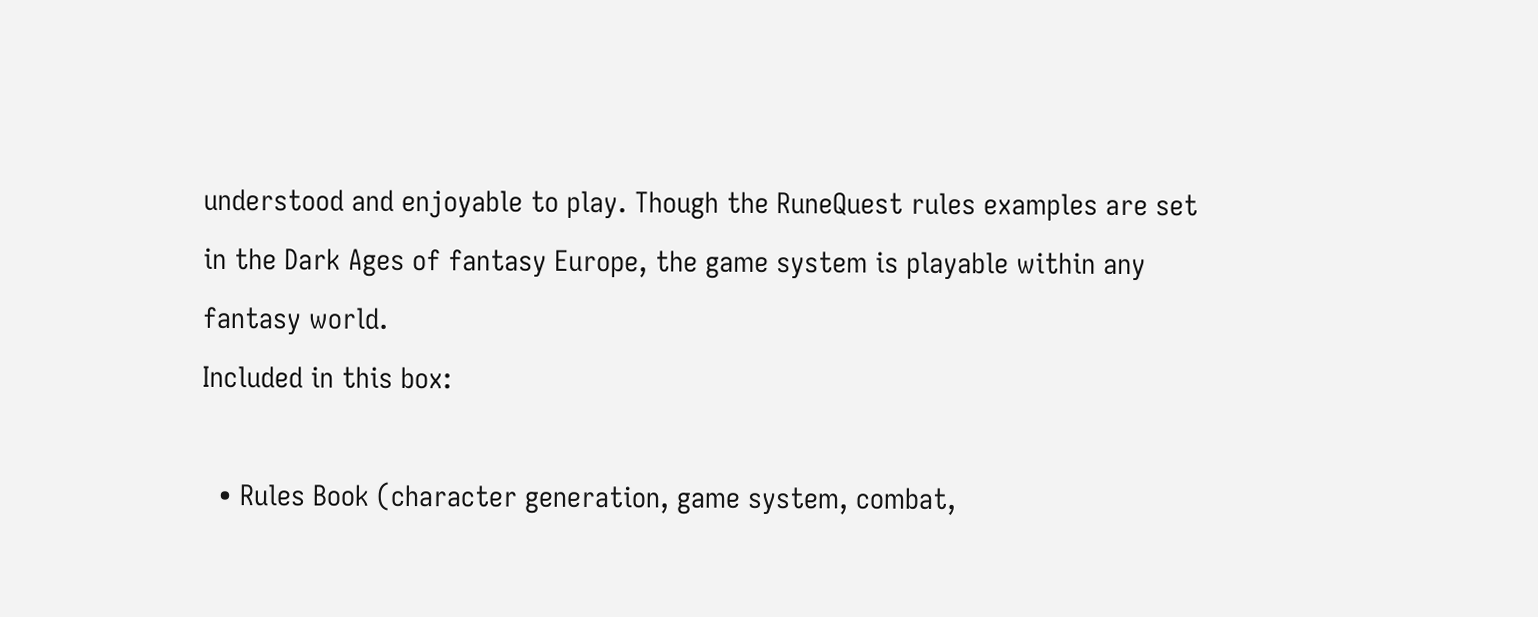understood and enjoyable to play. Though the RuneQuest rules examples are set in the Dark Ages of fantasy Europe, the game system is playable within any fantasy world.
Included in this box:

  • Rules Book (character generation, game system, combat,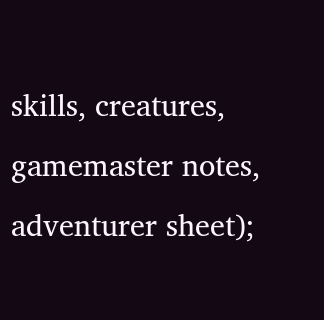skills, creatures, gamemaster notes, adventurer sheet);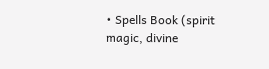• Spells Book (spirit magic, divine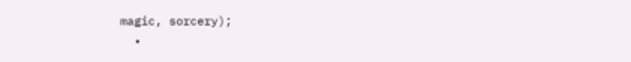magic, sorcery);
  •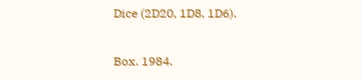Dice (2D20, 1D8, 1D6).

Box. 1984.